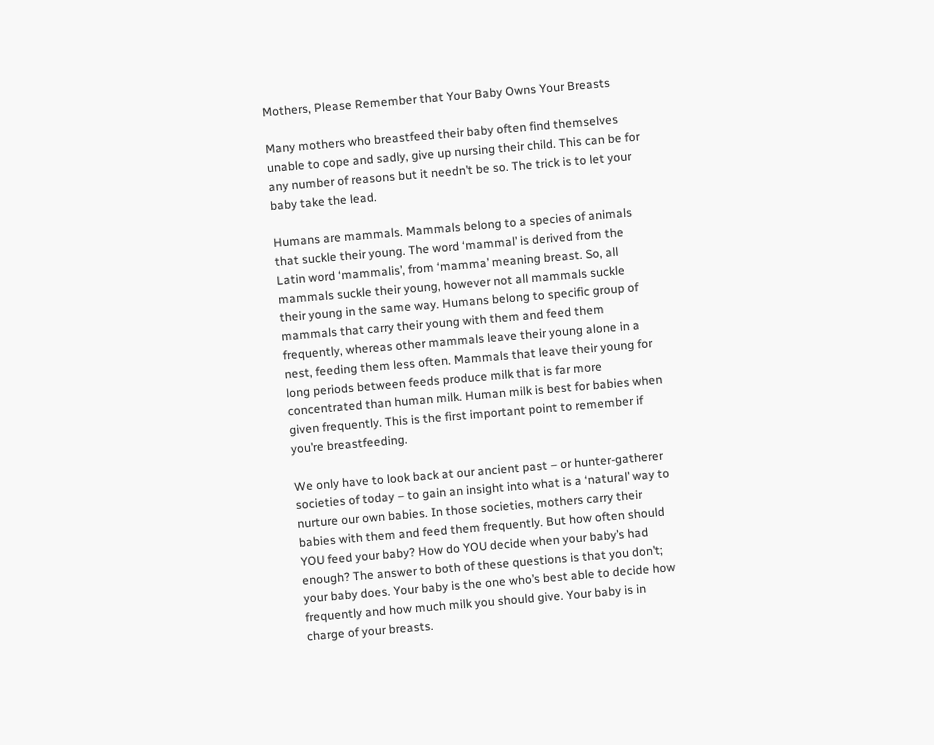Mothers, Please Remember that Your Baby Owns Your Breasts

Many mothers who breastfeed their baby often find themselves unable to cope and sadly, give up nursing their child. This can be for any number of reasons but it needn’t be so. The trick is to let your baby take the lead.

Humans are mammals. Mammals belong to a species of animals that suckle their young. The word ‘mammal’ is derived from the Latin word ‘mammalis’, from ‘mamma’ meaning breast. So, all mammals suckle their young, however not all mammals suckle their young in the same way. Humans belong to specific group of mammals that carry their young with them and feed them frequently, whereas other mammals leave their young alone in a nest, feeding them less often. Mammals that leave their young for long periods between feeds produce milk that is far more concentrated than human milk. Human milk is best for babies when given frequently. This is the first important point to remember if you’re breastfeeding.

We only have to look back at our ancient past – or hunter-gatherer societies of today – to gain an insight into what is a ‘natural’ way to nurture our own babies. In those societies, mothers carry their babies with them and feed them frequently. But how often should YOU feed your baby? How do YOU decide when your baby’s had enough? The answer to both of these questions is that you don’t; your baby does. Your baby is the one who’s best able to decide how frequently and how much milk you should give. Your baby is in charge of your breasts.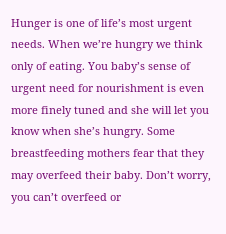Hunger is one of life’s most urgent needs. When we’re hungry we think only of eating. You baby’s sense of urgent need for nourishment is even more finely tuned and she will let you know when she’s hungry. Some breastfeeding mothers fear that they may overfeed their baby. Don’t worry, you can’t overfeed or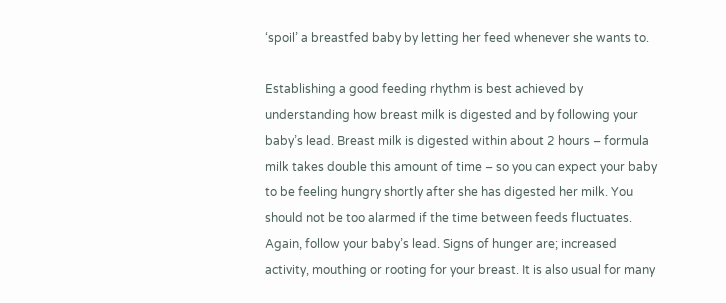‘spoil’ a breastfed baby by letting her feed whenever she wants to.

Establishing a good feeding rhythm is best achieved by understanding how breast milk is digested and by following your baby’s lead. Breast milk is digested within about 2 hours – formula milk takes double this amount of time – so you can expect your baby to be feeling hungry shortly after she has digested her milk. You should not be too alarmed if the time between feeds fluctuates. Again, follow your baby’s lead. Signs of hunger are; increased activity, mouthing or rooting for your breast. It is also usual for many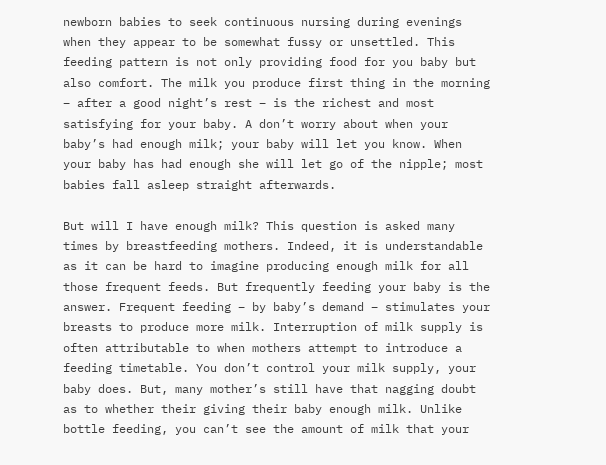newborn babies to seek continuous nursing during evenings when they appear to be somewhat fussy or unsettled. This feeding pattern is not only providing food for you baby but also comfort. The milk you produce first thing in the morning – after a good night’s rest – is the richest and most satisfying for your baby. A don’t worry about when your baby’s had enough milk; your baby will let you know. When your baby has had enough she will let go of the nipple; most babies fall asleep straight afterwards.

But will I have enough milk? This question is asked many times by breastfeeding mothers. Indeed, it is understandable as it can be hard to imagine producing enough milk for all those frequent feeds. But frequently feeding your baby is the answer. Frequent feeding – by baby’s demand – stimulates your breasts to produce more milk. Interruption of milk supply is often attributable to when mothers attempt to introduce a feeding timetable. You don’t control your milk supply, your baby does. But, many mother’s still have that nagging doubt as to whether their giving their baby enough milk. Unlike bottle feeding, you can’t see the amount of milk that your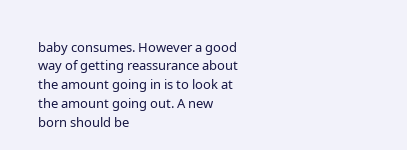baby consumes. However a good way of getting reassurance about the amount going in is to look at the amount going out. A new born should be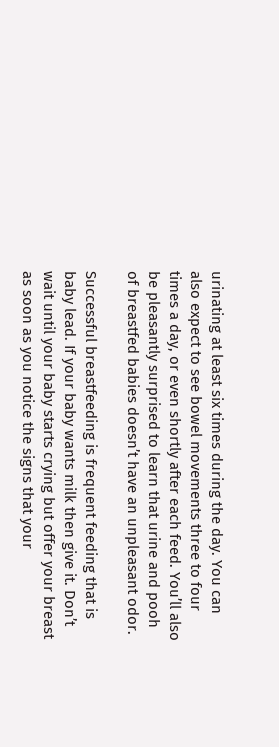urinating at least six times during the day. You can also expect to see bowel movements three to four times a day, or even shortly after each feed. You’ll also be pleasantly surprised to learn that urine and pooh of breastfed babies doesn’t have an unpleasant odor.

Successful breastfeeding is frequent feeding that is baby lead. If your baby wants milk then give it. Don’t wait until your baby starts crying but offer your breast as soon as you notice the signs that your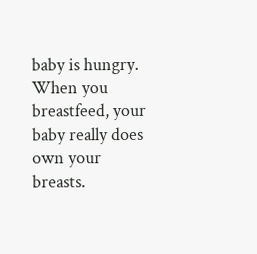baby is hungry. When you breastfeed, your baby really does own your breasts.